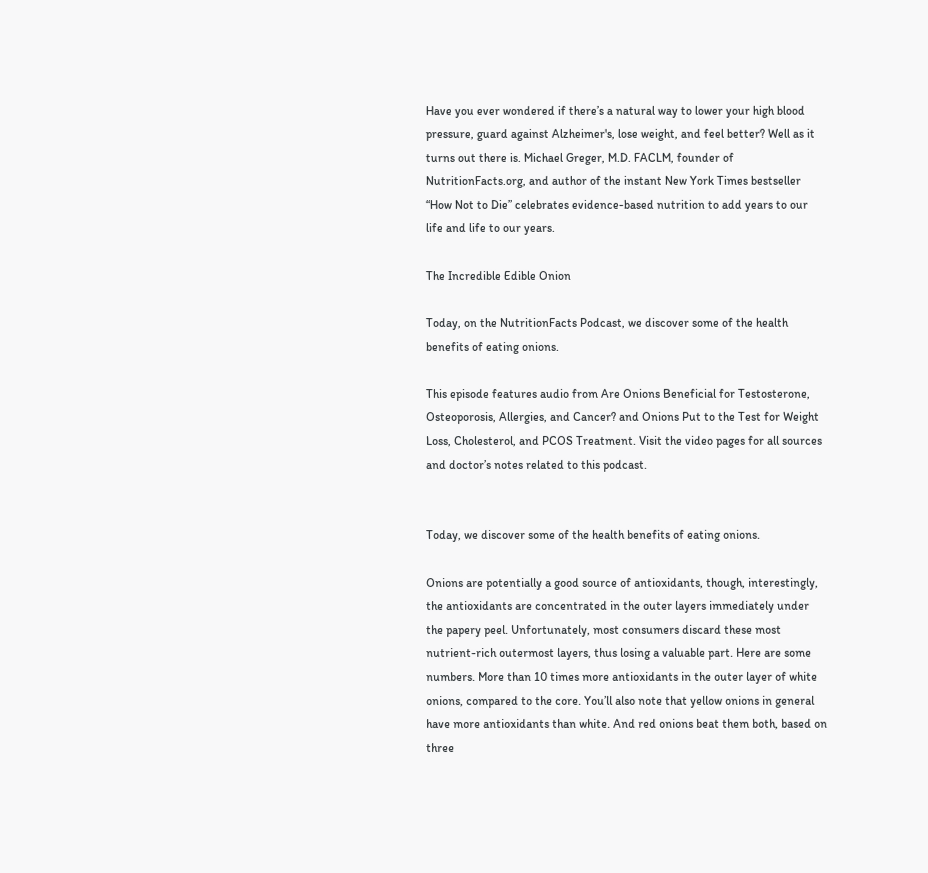Have you ever wondered if there’s a natural way to lower your high blood pressure, guard against Alzheimer's, lose weight, and feel better? Well as it turns out there is. Michael Greger, M.D. FACLM, founder of NutritionFacts.org, and author of the instant New York Times bestseller “How Not to Die” celebrates evidence-based nutrition to add years to our life and life to our years.

The Incredible Edible Onion

Today, on the NutritionFacts Podcast, we discover some of the health benefits of eating onions.

This episode features audio from Are Onions Beneficial for Testosterone, Osteoporosis, Allergies, and Cancer? and Onions Put to the Test for Weight Loss, Cholesterol, and PCOS Treatment. Visit the video pages for all sources and doctor’s notes related to this podcast.


Today, we discover some of the health benefits of eating onions.

Onions are potentially a good source of antioxidants, though, interestingly, the antioxidants are concentrated in the outer layers immediately under the papery peel. Unfortunately, most consumers discard these most nutrient-rich outermost layers, thus losing a valuable part. Here are some numbers. More than 10 times more antioxidants in the outer layer of white onions, compared to the core. You’ll also note that yellow onions in general have more antioxidants than white. And red onions beat them both, based on three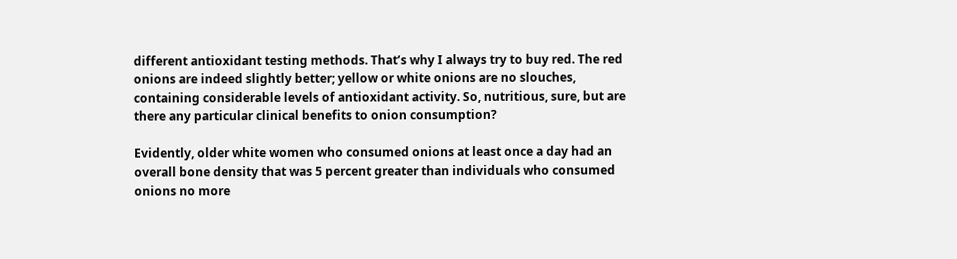different antioxidant testing methods. That’s why I always try to buy red. The red onions are indeed slightly better; yellow or white onions are no slouches, containing considerable levels of antioxidant activity. So, nutritious, sure, but are there any particular clinical benefits to onion consumption?

Evidently, older white women who consumed onions at least once a day had an overall bone density that was 5 percent greater than individuals who consumed onions no more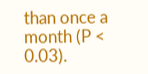than once a month (P < 0.03).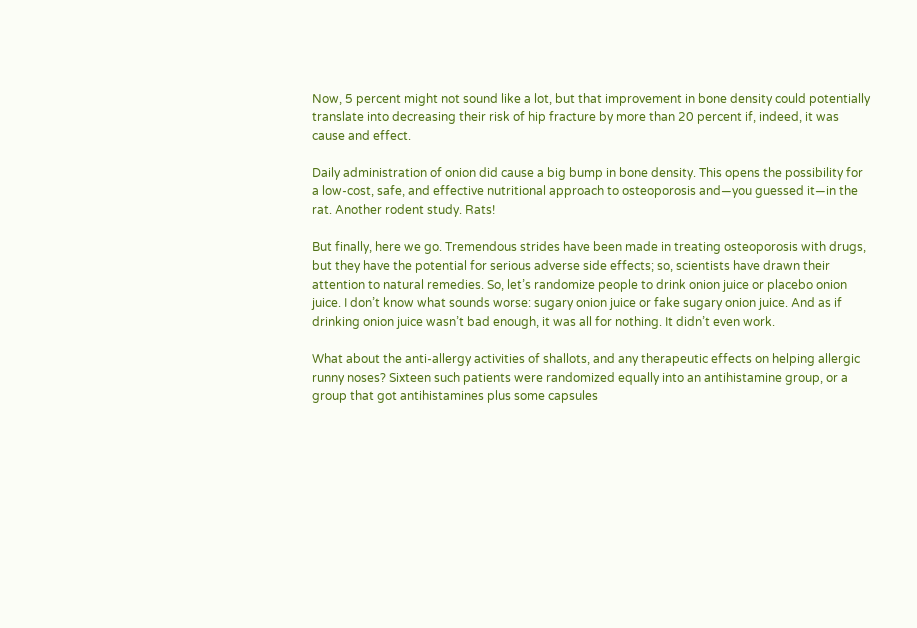Now, 5 percent might not sound like a lot, but that improvement in bone density could potentially translate into decreasing their risk of hip fracture by more than 20 percent if, indeed, it was cause and effect.

Daily administration of onion did cause a big bump in bone density. This opens the possibility for a low-cost, safe, and effective nutritional approach to osteoporosis and—you guessed it—in the rat. Another rodent study. Rats!

But finally, here we go. Tremendous strides have been made in treating osteoporosis with drugs, but they have the potential for serious adverse side effects; so, scientists have drawn their attention to natural remedies. So, let’s randomize people to drink onion juice or placebo onion juice. I don’t know what sounds worse: sugary onion juice or fake sugary onion juice. And as if drinking onion juice wasn’t bad enough, it was all for nothing. It didn’t even work.

What about the anti-allergy activities of shallots, and any therapeutic effects on helping allergic runny noses? Sixteen such patients were randomized equally into an antihistamine group, or a group that got antihistamines plus some capsules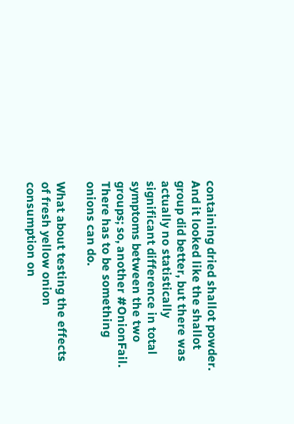containing dried shallot powder. And it looked like the shallot group did better, but there was actually no statistically significant difference in total symptoms between the two groups; so, another #OnionFail. There has to be something onions can do.

What about testing the effects of fresh yellow onion consumption on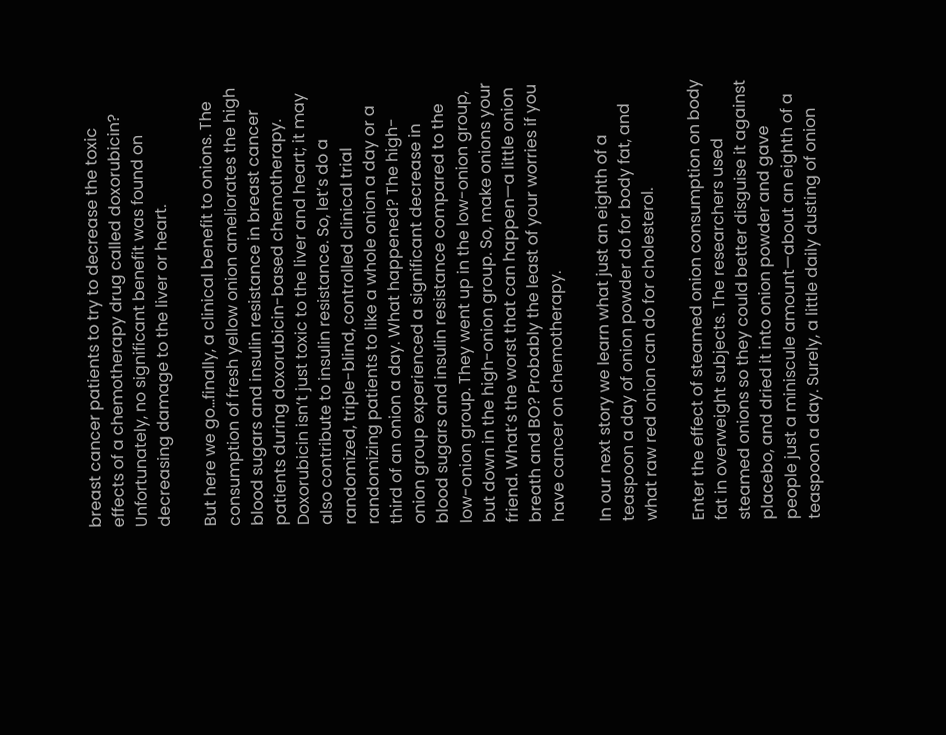breast cancer patients to try to decrease the toxic effects of a chemotherapy drug called doxorubicin? Unfortunately, no significant benefit was found on decreasing damage to the liver or heart.

But here we go…finally, a clinical benefit to onions. The consumption of fresh yellow onion ameliorates the high blood sugars and insulin resistance in breast cancer patients during doxorubicin-based chemotherapy. Doxorubicin isn’t just toxic to the liver and heart; it may also contribute to insulin resistance. So, let’s do a randomized, triple-blind, controlled clinical trial randomizing patients to like a whole onion a day or a third of an onion a day. What happened? The high-onion group experienced a significant decrease in blood sugars and insulin resistance compared to the low-onion group. They went up in the low-onion group, but down in the high-onion group. So, make onions your friend. What’s the worst that can happen—a little onion breath and BO? Probably the least of your worries if you have cancer on chemotherapy.

In our next story we learn what just an eighth of a teaspoon a day of onion powder do for body fat, and what raw red onion can do for cholesterol.

Enter the effect of steamed onion consumption on body fat in overweight subjects. The researchers used steamed onions so they could better disguise it against placebo, and dried it into onion powder and gave people just a miniscule amount—about an eighth of a teaspoon a day. Surely, a little daily dusting of onion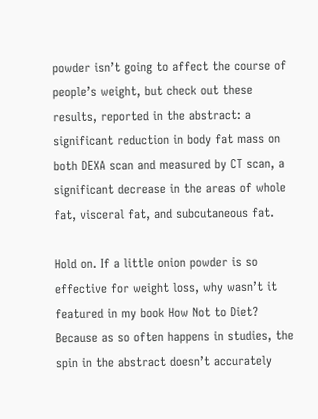powder isn’t going to affect the course of people’s weight, but check out these results, reported in the abstract: a significant reduction in body fat mass on both DEXA scan and measured by CT scan, a significant decrease in the areas of whole fat, visceral fat, and subcutaneous fat.

Hold on. If a little onion powder is so effective for weight loss, why wasn’t it featured in my book How Not to Diet? Because as so often happens in studies, the spin in the abstract doesn’t accurately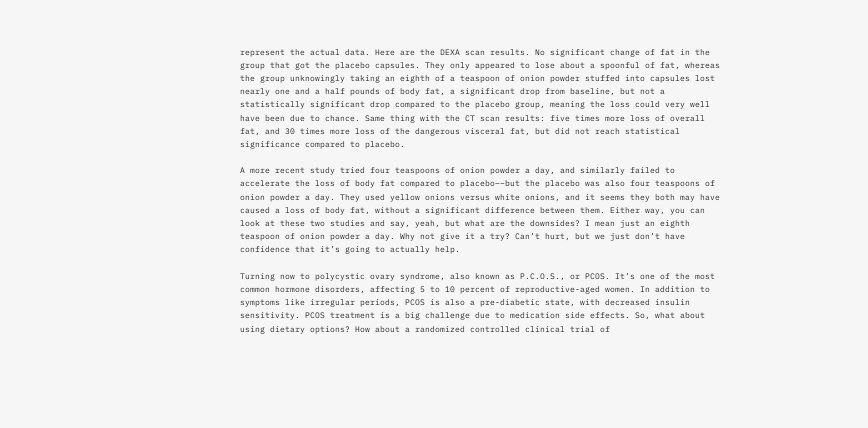represent the actual data. Here are the DEXA scan results. No significant change of fat in the group that got the placebo capsules. They only appeared to lose about a spoonful of fat, whereas the group unknowingly taking an eighth of a teaspoon of onion powder stuffed into capsules lost nearly one and a half pounds of body fat, a significant drop from baseline, but not a statistically significant drop compared to the placebo group, meaning the loss could very well have been due to chance. Same thing with the CT scan results: five times more loss of overall fat, and 30 times more loss of the dangerous visceral fat, but did not reach statistical significance compared to placebo.

A more recent study tried four teaspoons of onion powder a day, and similarly failed to accelerate the loss of body fat compared to placebo––but the placebo was also four teaspoons of onion powder a day. They used yellow onions versus white onions, and it seems they both may have caused a loss of body fat, without a significant difference between them. Either way, you can look at these two studies and say, yeah, but what are the downsides? I mean just an eighth teaspoon of onion powder a day. Why not give it a try? Can’t hurt, but we just don’t have confidence that it’s going to actually help.

Turning now to polycystic ovary syndrome, also known as P.C.O.S., or PCOS. It’s one of the most common hormone disorders, affecting 5 to 10 percent of reproductive-aged women. In addition to symptoms like irregular periods, PCOS is also a pre-diabetic state, with decreased insulin sensitivity. PCOS treatment is a big challenge due to medication side effects. So, what about using dietary options? How about a randomized controlled clinical trial of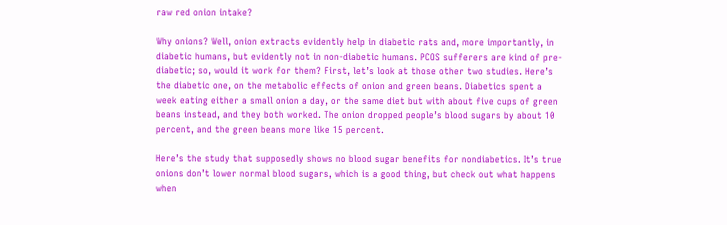raw red onion intake?

Why onions? Well, onion extracts evidently help in diabetic rats and, more importantly, in diabetic humans, but evidently not in non-diabetic humans. PCOS sufferers are kind of pre-diabetic; so, would it work for them? First, let’s look at those other two studies. Here’s the diabetic one, on the metabolic effects of onion and green beans. Diabetics spent a week eating either a small onion a day, or the same diet but with about five cups of green beans instead, and they both worked. The onion dropped people’s blood sugars by about 10 percent, and the green beans more like 15 percent.

Here’s the study that supposedly shows no blood sugar benefits for nondiabetics. It’s true onions don’t lower normal blood sugars, which is a good thing, but check out what happens when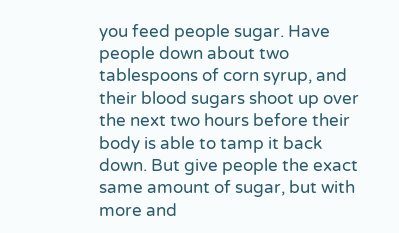you feed people sugar. Have people down about two tablespoons of corn syrup, and their blood sugars shoot up over the next two hours before their body is able to tamp it back down. But give people the exact same amount of sugar, but with more and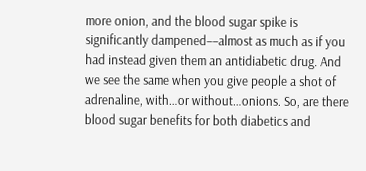more onion, and the blood sugar spike is significantly dampened––almost as much as if you had instead given them an antidiabetic drug. And we see the same when you give people a shot of adrenaline, with…or without…onions. So, are there blood sugar benefits for both diabetics and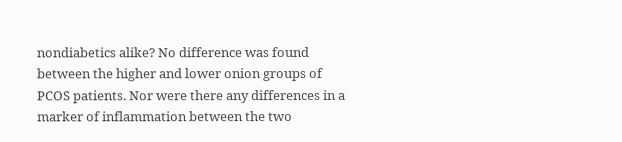nondiabetics alike? No difference was found between the higher and lower onion groups of PCOS patients. Nor were there any differences in a marker of inflammation between the two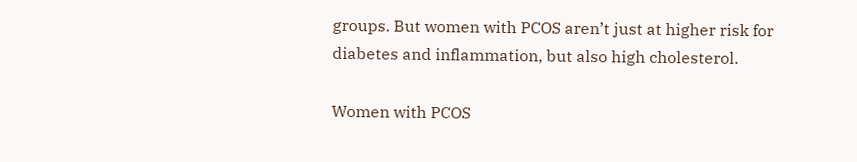groups. But women with PCOS aren’t just at higher risk for diabetes and inflammation, but also high cholesterol.

Women with PCOS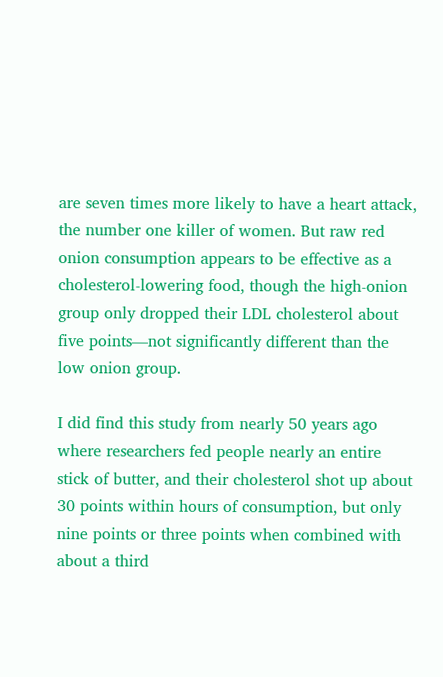are seven times more likely to have a heart attack, the number one killer of women. But raw red onion consumption appears to be effective as a cholesterol-lowering food, though the high-onion group only dropped their LDL cholesterol about five points––not significantly different than the low onion group.

I did find this study from nearly 50 years ago where researchers fed people nearly an entire stick of butter, and their cholesterol shot up about 30 points within hours of consumption, but only nine points or three points when combined with about a third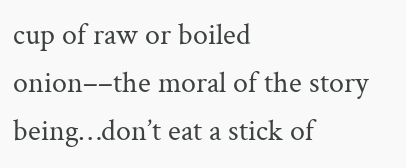cup of raw or boiled onion––the moral of the story being…don’t eat a stick of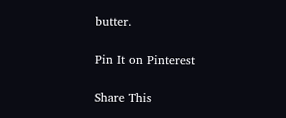butter.

Pin It on Pinterest

Share This